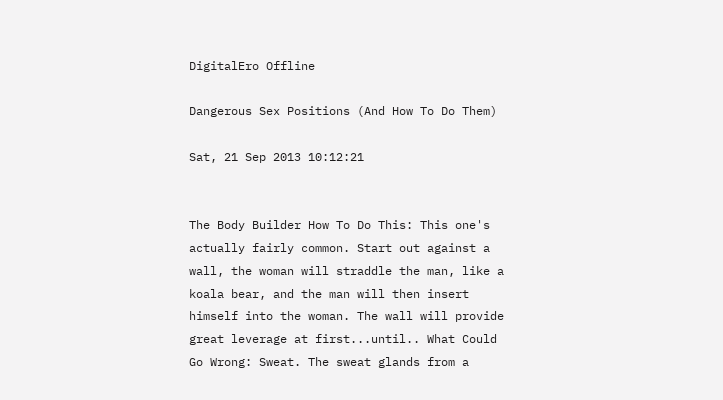DigitalEro Offline

Dangerous Sex Positions (And How To Do Them)

Sat, 21 Sep 2013 10:12:21


The Body Builder How To Do This: This one's actually fairly common. Start out against a wall, the woman will straddle the man, like a koala bear, and the man will then insert himself into the woman. The wall will provide great leverage at first...until.. What Could Go Wrong: Sweat. The sweat glands from a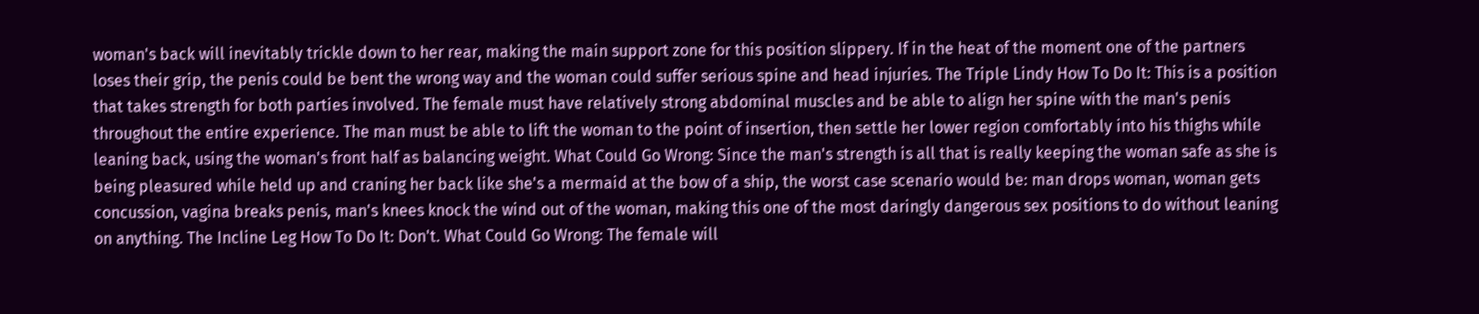woman's back will inevitably trickle down to her rear, making the main support zone for this position slippery. If in the heat of the moment one of the partners loses their grip, the penis could be bent the wrong way and the woman could suffer serious spine and head injuries. The Triple Lindy How To Do It: This is a position that takes strength for both parties involved. The female must have relatively strong abdominal muscles and be able to align her spine with the man's penis throughout the entire experience. The man must be able to lift the woman to the point of insertion, then settle her lower region comfortably into his thighs while leaning back, using the woman's front half as balancing weight. What Could Go Wrong: Since the man's strength is all that is really keeping the woman safe as she is being pleasured while held up and craning her back like she's a mermaid at the bow of a ship, the worst case scenario would be: man drops woman, woman gets concussion, vagina breaks penis, man's knees knock the wind out of the woman, making this one of the most daringly dangerous sex positions to do without leaning on anything. The Incline Leg How To Do It: Don't. What Could Go Wrong: The female will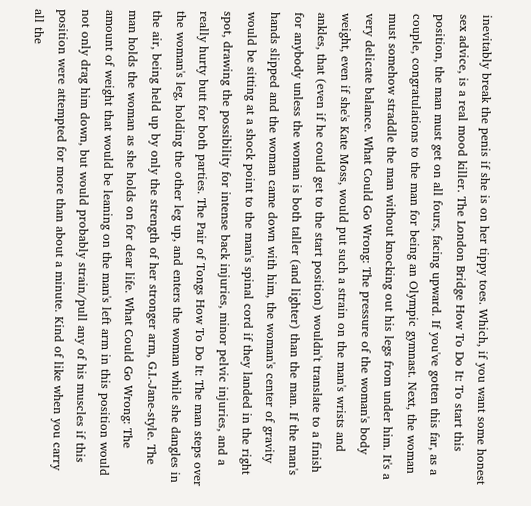inevitably break the penis if she is on her tippy toes. Which, if you want some honest sex advice, is a real mood killer. The London Bridge How To Do It: To start this position, the man must get on all fours, facing upward. If you've gotten this far, as a couple, congratulations to the man for being an Olympic gymnast. Next, the woman must somehow straddle the man without knocking out his legs from under him. It's a very delicate balance. What Could Go Wrong: The pressure of the woman's body weight, even if she's Kate Moss, would put such a strain on the man's wrists and ankles, that (even if he could get to the start position) wouldn't translate to a finish for anybody unless the woman is both taller (and lighter) than the man. If the man's hands slipped and the woman came down with him, the woman's center of gravity would be sitting at a shock point to the man's spinal cord if they landed in the right spot, drawing the possibility for intense back injuries, minor pelvic injuries, and a really hurty butt for both parties. The Pair of Tongs How To Do It: The man steps over the woman's leg, holding the other leg up, and enters the woman while she dangles in the air, being held up by only the strength of her stronger arm, G.I.-Jane-style. The man holds the woman as she holds on for dear life. What Could Go Wrong: The amount of weight that would be leaning on the man's left arm in this position would not only drag him down, but would probably strain/pull any of his muscles if this position were attempted for more than about a minute. Kind of like when you carry all the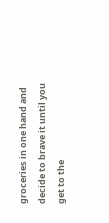groceries in one hand and decide to brave it until you get to the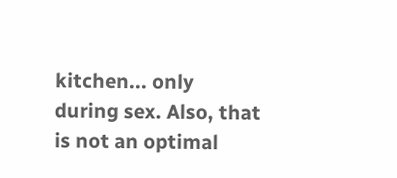kitchen... only during sex. Also, that is not an optimal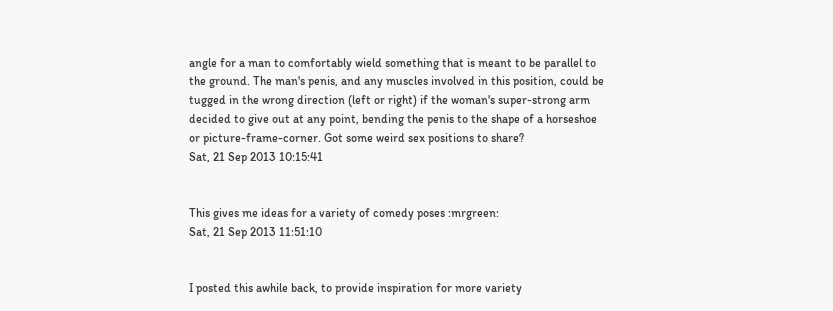angle for a man to comfortably wield something that is meant to be parallel to the ground. The man's penis, and any muscles involved in this position, could be tugged in the wrong direction (left or right) if the woman's super-strong arm decided to give out at any point, bending the penis to the shape of a horseshoe or picture-frame-corner. Got some weird sex positions to share?
Sat, 21 Sep 2013 10:15:41


This gives me ideas for a variety of comedy poses :mrgreen:
Sat, 21 Sep 2013 11:51:10


I posted this awhile back, to provide inspiration for more variety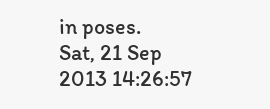in poses.
Sat, 21 Sep 2013 14:26:57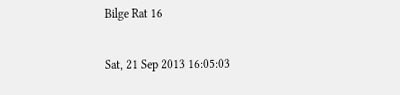Bilge Rat 16

Sat, 21 Sep 2013 16:05:03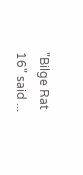"Bilge Rat 16" said ...